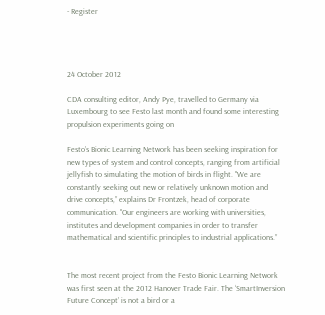- Register




24 October 2012

CDA consulting editor, Andy Pye, travelled to Germany via Luxembourg to see Festo last month and found some interesting propulsion experiments going on

Festo’s Bionic Learning Network has been seeking inspiration for new types of system and control concepts, ranging from artificial jellyfish to simulating the motion of birds in flight. "We are constantly seeking out new or relatively unknown motion and drive concepts,” explains Dr Frontzek, head of corporate communication. "Our engineers are working with universities, institutes and development companies in order to transfer mathematical and scientific principles to industrial applications.”


The most recent project from the Festo Bionic Learning Network was first seen at the 2012 Hanover Trade Fair. The ‘SmartInversion Future Concept’ is not a bird or a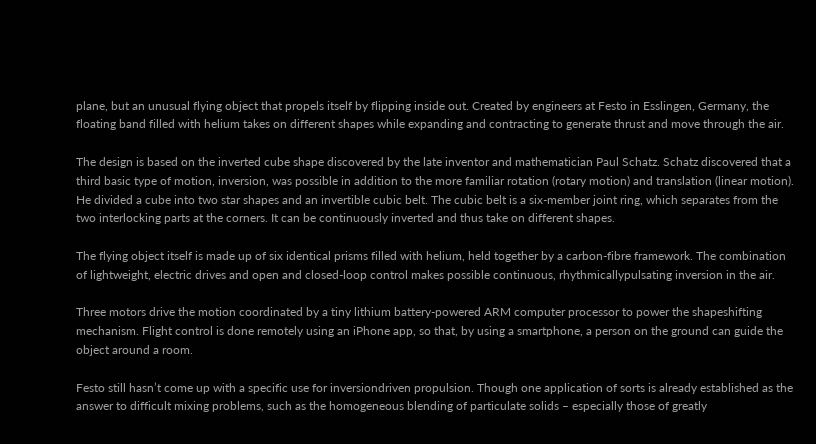plane, but an unusual flying object that propels itself by flipping inside out. Created by engineers at Festo in Esslingen, Germany, the floating band filled with helium takes on different shapes while expanding and contracting to generate thrust and move through the air.

The design is based on the inverted cube shape discovered by the late inventor and mathematician Paul Schatz. Schatz discovered that a third basic type of motion, inversion, was possible in addition to the more familiar rotation (rotary motion) and translation (linear motion). He divided a cube into two star shapes and an invertible cubic belt. The cubic belt is a six-member joint ring, which separates from the two interlocking parts at the corners. It can be continuously inverted and thus take on different shapes.

The flying object itself is made up of six identical prisms filled with helium, held together by a carbon-fibre framework. The combination of lightweight, electric drives and open and closed-loop control makes possible continuous, rhythmicallypulsating inversion in the air.

Three motors drive the motion coordinated by a tiny lithium battery-powered ARM computer processor to power the shapeshifting mechanism. Flight control is done remotely using an iPhone app, so that, by using a smartphone, a person on the ground can guide the object around a room.

Festo still hasn’t come up with a specific use for inversiondriven propulsion. Though one application of sorts is already established as the answer to difficult mixing problems, such as the homogeneous blending of particulate solids – especially those of greatly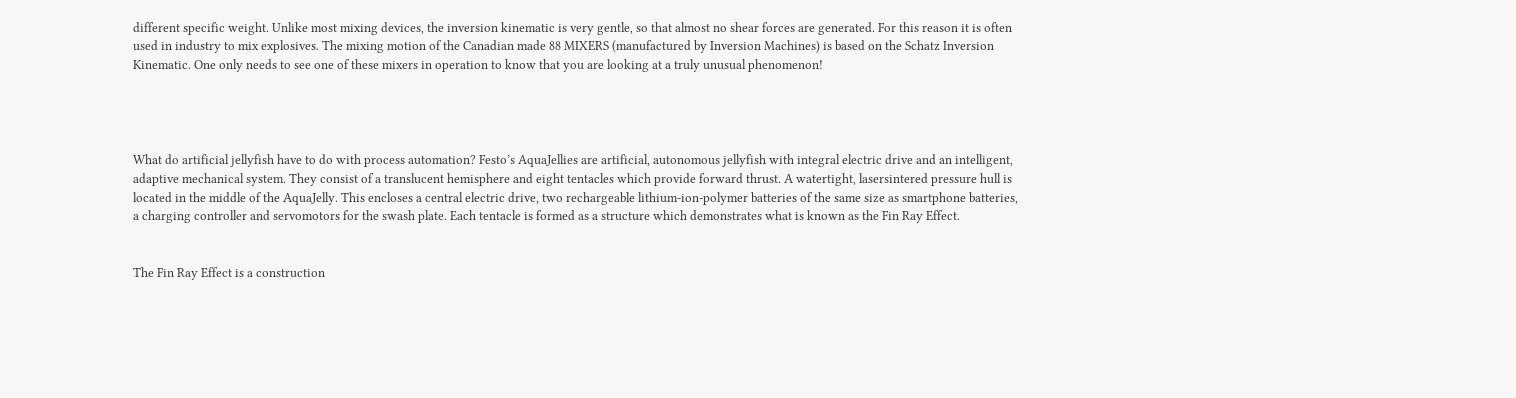different specific weight. Unlike most mixing devices, the inversion kinematic is very gentle, so that almost no shear forces are generated. For this reason it is often used in industry to mix explosives. The mixing motion of the Canadian made 88 MIXERS (manufactured by Inversion Machines) is based on the Schatz Inversion Kinematic. One only needs to see one of these mixers in operation to know that you are looking at a truly unusual phenomenon!




What do artificial jellyfish have to do with process automation? Festo’s AquaJellies are artificial, autonomous jellyfish with integral electric drive and an intelligent, adaptive mechanical system. They consist of a translucent hemisphere and eight tentacles which provide forward thrust. A watertight, lasersintered pressure hull is located in the middle of the AquaJelly. This encloses a central electric drive, two rechargeable lithium-ion-polymer batteries of the same size as smartphone batteries, a charging controller and servomotors for the swash plate. Each tentacle is formed as a structure which demonstrates what is known as the Fin Ray Effect.


The Fin Ray Effect is a construction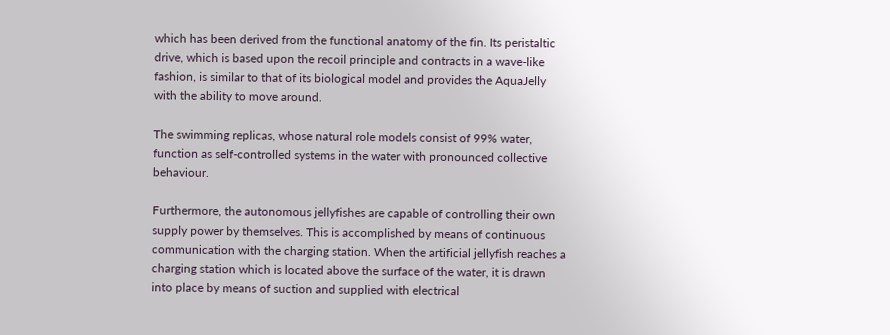which has been derived from the functional anatomy of the fin. Its peristaltic drive, which is based upon the recoil principle and contracts in a wave-like fashion, is similar to that of its biological model and provides the AquaJelly with the ability to move around.

The swimming replicas, whose natural role models consist of 99% water, function as self-controlled systems in the water with pronounced collective behaviour.

Furthermore, the autonomous jellyfishes are capable of controlling their own supply power by themselves. This is accomplished by means of continuous communication with the charging station. When the artificial jellyfish reaches a charging station which is located above the surface of the water, it is drawn into place by means of suction and supplied with electrical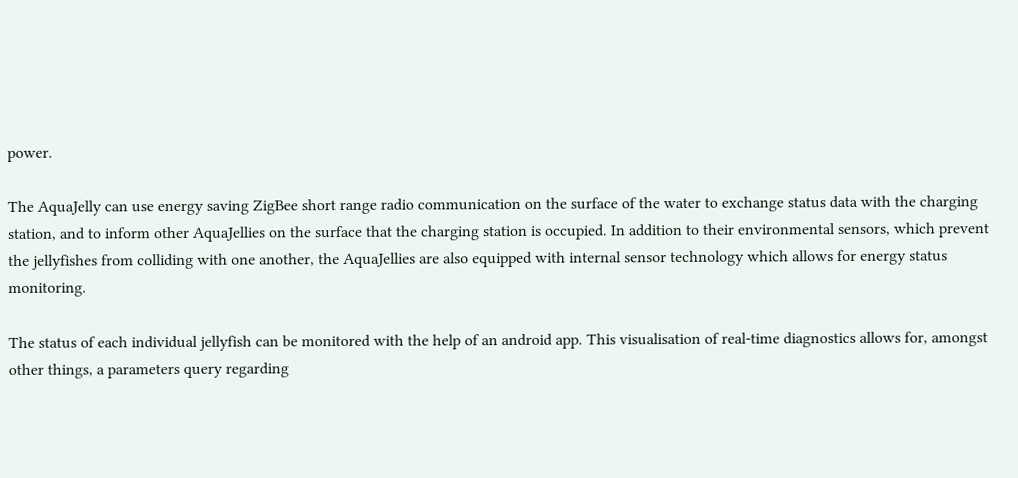power.

The AquaJelly can use energy saving ZigBee short range radio communication on the surface of the water to exchange status data with the charging station, and to inform other AquaJellies on the surface that the charging station is occupied. In addition to their environmental sensors, which prevent the jellyfishes from colliding with one another, the AquaJellies are also equipped with internal sensor technology which allows for energy status monitoring.

The status of each individual jellyfish can be monitored with the help of an android app. This visualisation of real-time diagnostics allows for, amongst other things, a parameters query regarding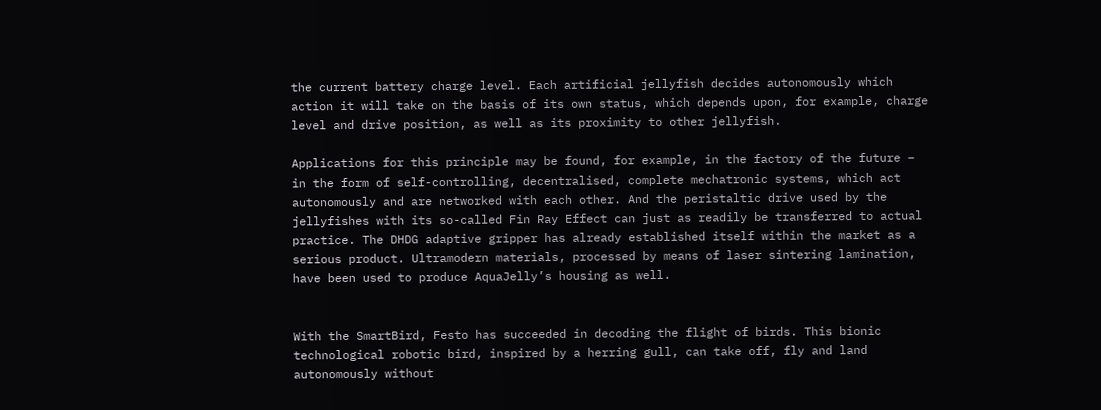the current battery charge level. Each artificial jellyfish decides autonomously which action it will take on the basis of its own status, which depends upon, for example, charge level and drive position, as well as its proximity to other jellyfish.

Applications for this principle may be found, for example, in the factory of the future – in the form of self-controlling, decentralised, complete mechatronic systems, which act autonomously and are networked with each other. And the peristaltic drive used by the jellyfishes with its so-called Fin Ray Effect can just as readily be transferred to actual practice. The DHDG adaptive gripper has already established itself within the market as a serious product. Ultramodern materials, processed by means of laser sintering lamination, have been used to produce AquaJelly’s housing as well.


With the SmartBird, Festo has succeeded in decoding the flight of birds. This bionic technological robotic bird, inspired by a herring gull, can take off, fly and land autonomously without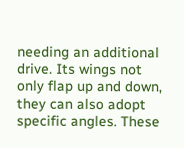needing an additional drive. Its wings not only flap up and down, they can also adopt specific angles. These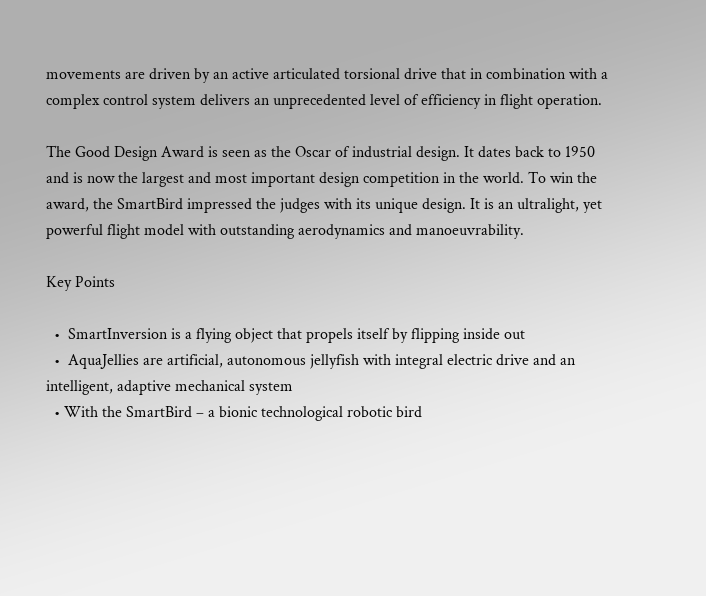movements are driven by an active articulated torsional drive that in combination with a complex control system delivers an unprecedented level of efficiency in flight operation.

The Good Design Award is seen as the Oscar of industrial design. It dates back to 1950 and is now the largest and most important design competition in the world. To win the award, the SmartBird impressed the judges with its unique design. It is an ultralight, yet powerful flight model with outstanding aerodynamics and manoeuvrability.

Key Points

  •  SmartInversion is a flying object that propels itself by flipping inside out
  •  AquaJellies are artificial, autonomous jellyfish with integral electric drive and an intelligent, adaptive mechanical system
  • With the SmartBird – a bionic technological robotic bird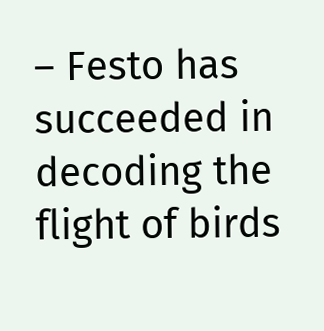– Festo has succeeded in decoding the flight of birds